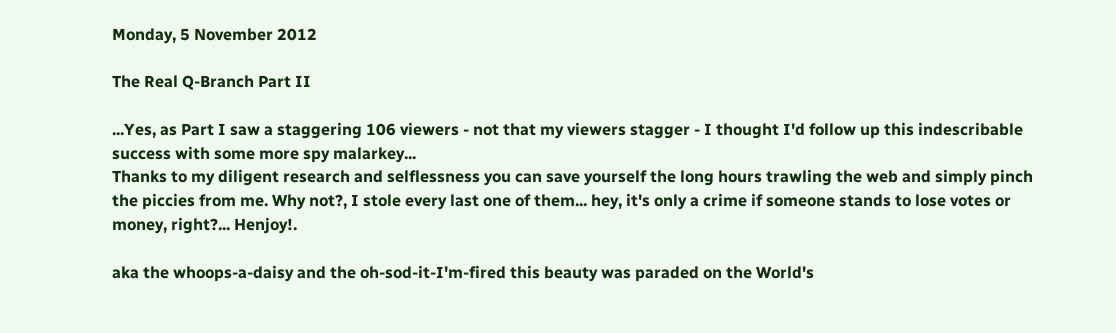Monday, 5 November 2012

The Real Q-Branch Part II

...Yes, as Part I saw a staggering 106 viewers - not that my viewers stagger - I thought I'd follow up this indescribable success with some more spy malarkey...
Thanks to my diligent research and selflessness you can save yourself the long hours trawling the web and simply pinch the piccies from me. Why not?, I stole every last one of them... hey, it's only a crime if someone stands to lose votes or money, right?... Henjoy!.

aka the whoops-a-daisy and the oh-sod-it-I'm-fired this beauty was paraded on the World's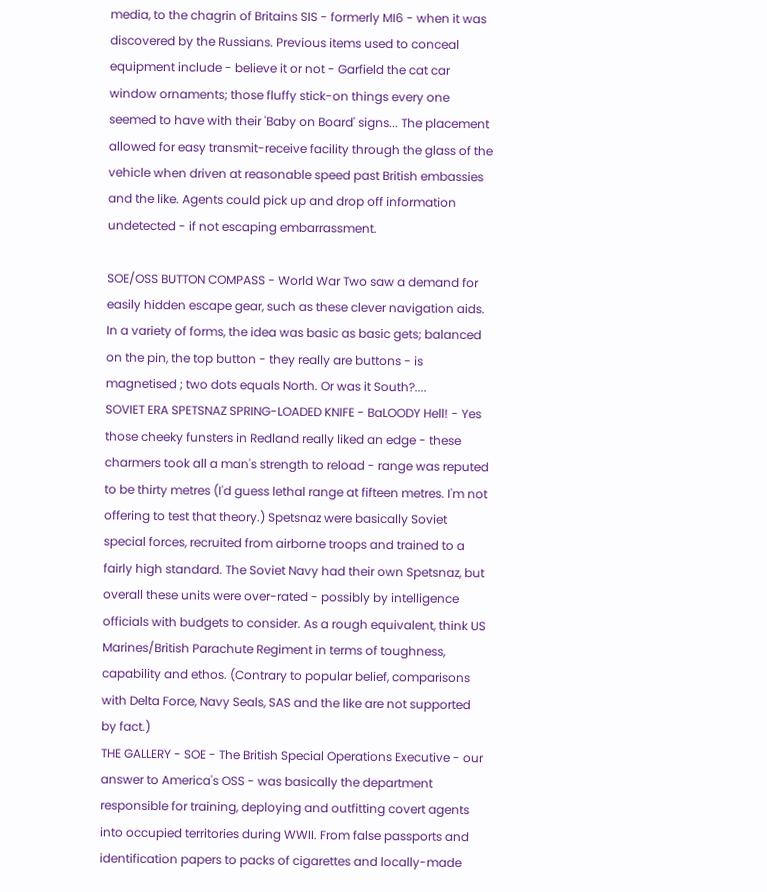media, to the chagrin of Britains SIS - formerly MI6 - when it was discovered by the Russians. Previous items used to conceal equipment include - believe it or not - Garfield the cat car window ornaments; those fluffy stick-on things every one seemed to have with their 'Baby on Board' signs... The placement allowed for easy transmit-receive facility through the glass of the vehicle when driven at reasonable speed past British embassies and the like. Agents could pick up and drop off information undetected - if not escaping embarrassment.

SOE/OSS BUTTON COMPASS - World War Two saw a demand for easily hidden escape gear, such as these clever navigation aids. In a variety of forms, the idea was basic as basic gets; balanced on the pin, the top button - they really are buttons - is magnetised ; two dots equals North. Or was it South?....
SOVIET ERA SPETSNAZ SPRING-LOADED KNIFE - BaLOODY Hell! - Yes those cheeky funsters in Redland really liked an edge - these charmers took all a man's strength to reload - range was reputed to be thirty metres (I'd guess lethal range at fifteen metres. I'm not offering to test that theory.) Spetsnaz were basically Soviet special forces, recruited from airborne troops and trained to a fairly high standard. The Soviet Navy had their own Spetsnaz, but overall these units were over-rated - possibly by intelligence officials with budgets to consider. As a rough equivalent, think US Marines/British Parachute Regiment in terms of toughness, capability and ethos. (Contrary to popular belief, comparisons with Delta Force, Navy Seals, SAS and the like are not supported by fact.)
THE GALLERY - SOE - The British Special Operations Executive - our answer to America's OSS - was basically the department responsible for training, deploying and outfitting covert agents into occupied territories during WWII. From false passports and identification papers to packs of cigarettes and locally-made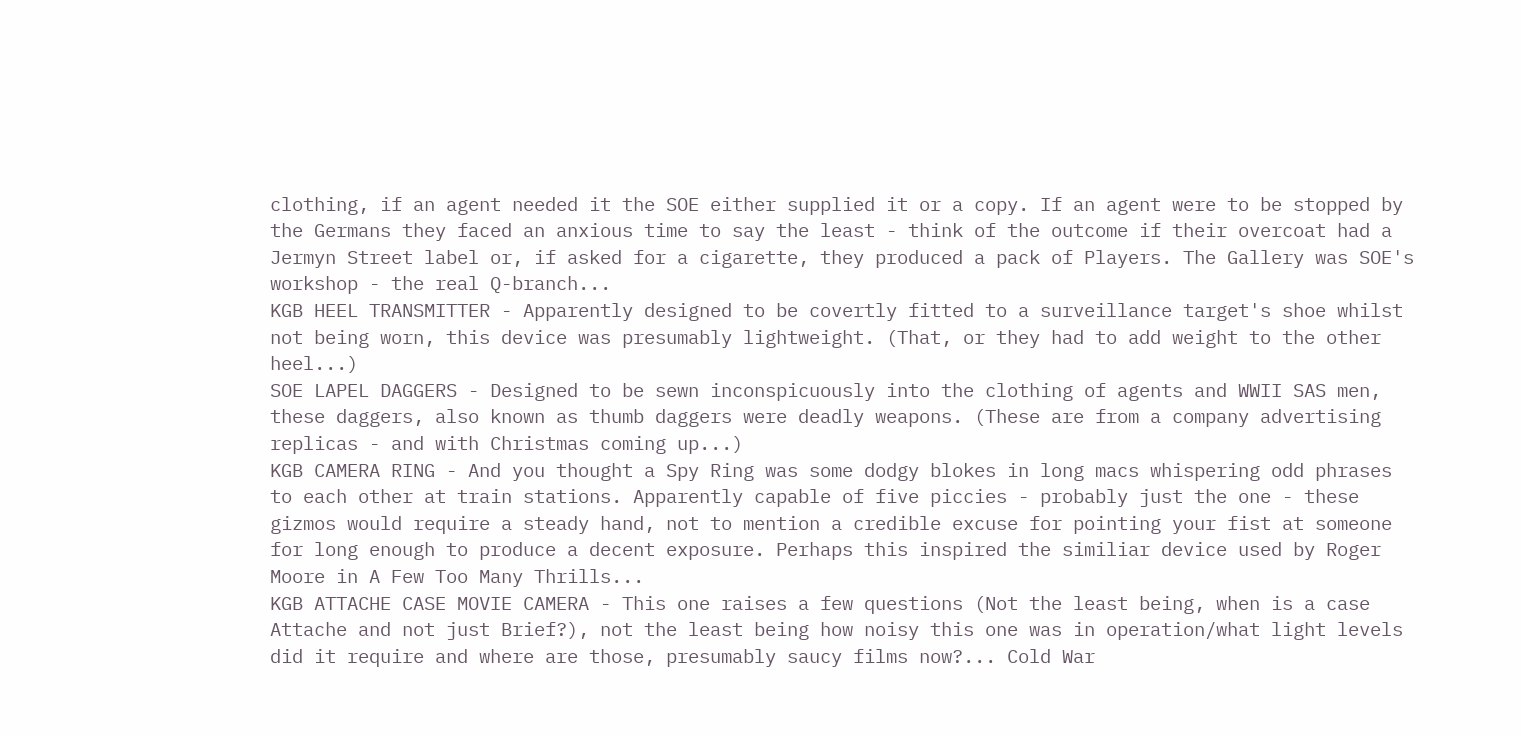clothing, if an agent needed it the SOE either supplied it or a copy. If an agent were to be stopped by the Germans they faced an anxious time to say the least - think of the outcome if their overcoat had a Jermyn Street label or, if asked for a cigarette, they produced a pack of Players. The Gallery was SOE's workshop - the real Q-branch...
KGB HEEL TRANSMITTER - Apparently designed to be covertly fitted to a surveillance target's shoe whilst not being worn, this device was presumably lightweight. (That, or they had to add weight to the other heel...)
SOE LAPEL DAGGERS - Designed to be sewn inconspicuously into the clothing of agents and WWII SAS men, these daggers, also known as thumb daggers were deadly weapons. (These are from a company advertising replicas - and with Christmas coming up...)
KGB CAMERA RING - And you thought a Spy Ring was some dodgy blokes in long macs whispering odd phrases to each other at train stations. Apparently capable of five piccies - probably just the one - these gizmos would require a steady hand, not to mention a credible excuse for pointing your fist at someone for long enough to produce a decent exposure. Perhaps this inspired the similiar device used by Roger Moore in A Few Too Many Thrills...
KGB ATTACHE CASE MOVIE CAMERA - This one raises a few questions (Not the least being, when is a case Attache and not just Brief?), not the least being how noisy this one was in operation/what light levels did it require and where are those, presumably saucy films now?... Cold War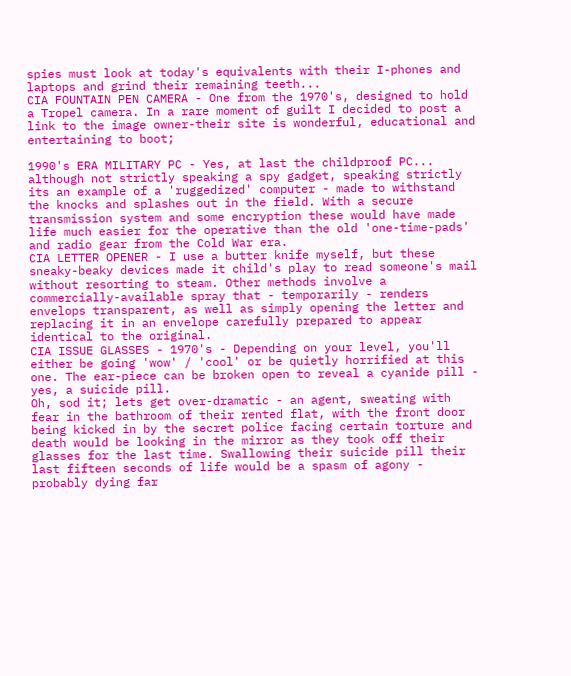spies must look at today's equivalents with their I-phones and laptops and grind their remaining teeth...
CIA FOUNTAIN PEN CAMERA - One from the 1970's, designed to hold a Tropel camera. In a rare moment of guilt I decided to post a link to the image owner-their site is wonderful, educational and entertaining to boot;

1990's ERA MILITARY PC - Yes, at last the childproof PC... although not strictly speaking a spy gadget, speaking strictly its an example of a 'ruggedized' computer - made to withstand the knocks and splashes out in the field. With a secure transmission system and some encryption these would have made life much easier for the operative than the old 'one-time-pads' and radio gear from the Cold War era.
CIA LETTER OPENER - I use a butter knife myself, but these sneaky-beaky devices made it child's play to read someone's mail without resorting to steam. Other methods involve a commercially-available spray that - temporarily - renders envelops transparent, as well as simply opening the letter and replacing it in an envelope carefully prepared to appear identical to the original.
CIA ISSUE GLASSES - 1970's - Depending on your level, you'll either be going 'wow' / 'cool' or be quietly horrified at this one. The ear-piece can be broken open to reveal a cyanide pill - yes, a suicide pill.
Oh, sod it; lets get over-dramatic - an agent, sweating with fear in the bathroom of their rented flat, with the front door being kicked in by the secret police facing certain torture and death would be looking in the mirror as they took off their glasses for the last time. Swallowing their suicide pill their last fifteen seconds of life would be a spasm of agony - probably dying far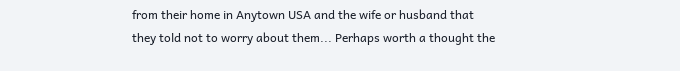from their home in Anytown USA and the wife or husband that they told not to worry about them... Perhaps worth a thought the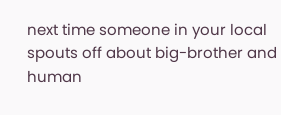next time someone in your local spouts off about big-brother and human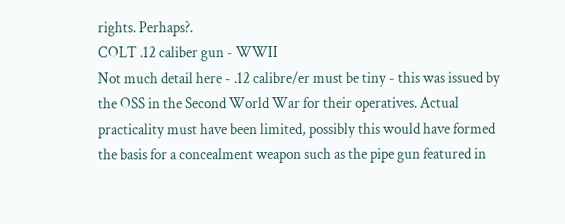rights. Perhaps?.
COLT .12 caliber gun - WWII
Not much detail here - .12 calibre/er must be tiny - this was issued by the OSS in the Second World War for their operatives. Actual practicality must have been limited, possibly this would have formed the basis for a concealment weapon such as the pipe gun featured in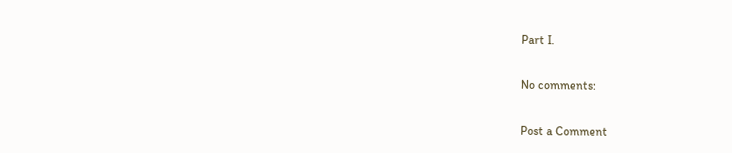Part I.

No comments:

Post a Comment